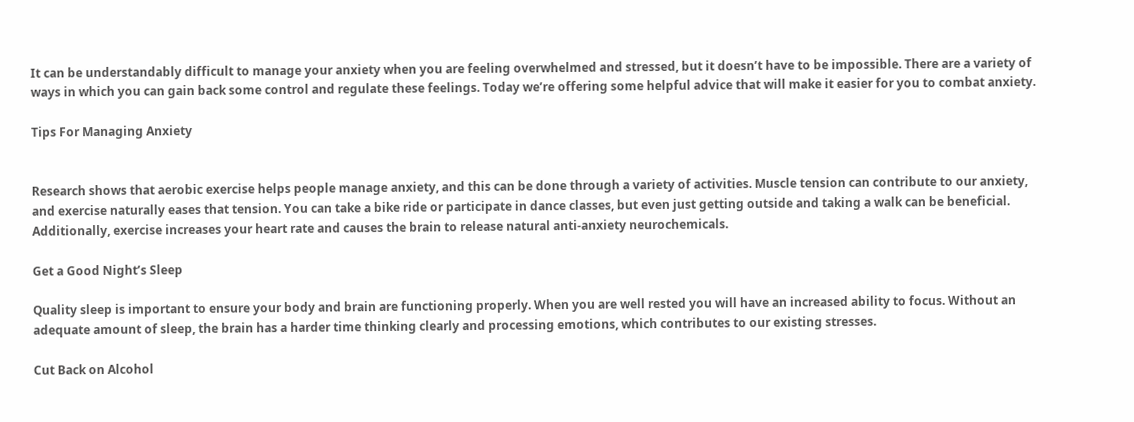It can be understandably difficult to manage your anxiety when you are feeling overwhelmed and stressed, but it doesn’t have to be impossible. There are a variety of ways in which you can gain back some control and regulate these feelings. Today we’re offering some helpful advice that will make it easier for you to combat anxiety.

Tips For Managing Anxiety


Research shows that aerobic exercise helps people manage anxiety, and this can be done through a variety of activities. Muscle tension can contribute to our anxiety, and exercise naturally eases that tension. You can take a bike ride or participate in dance classes, but even just getting outside and taking a walk can be beneficial. Additionally, exercise increases your heart rate and causes the brain to release natural anti-anxiety neurochemicals.

Get a Good Night’s Sleep

Quality sleep is important to ensure your body and brain are functioning properly. When you are well rested you will have an increased ability to focus. Without an adequate amount of sleep, the brain has a harder time thinking clearly and processing emotions, which contributes to our existing stresses.

Cut Back on Alcohol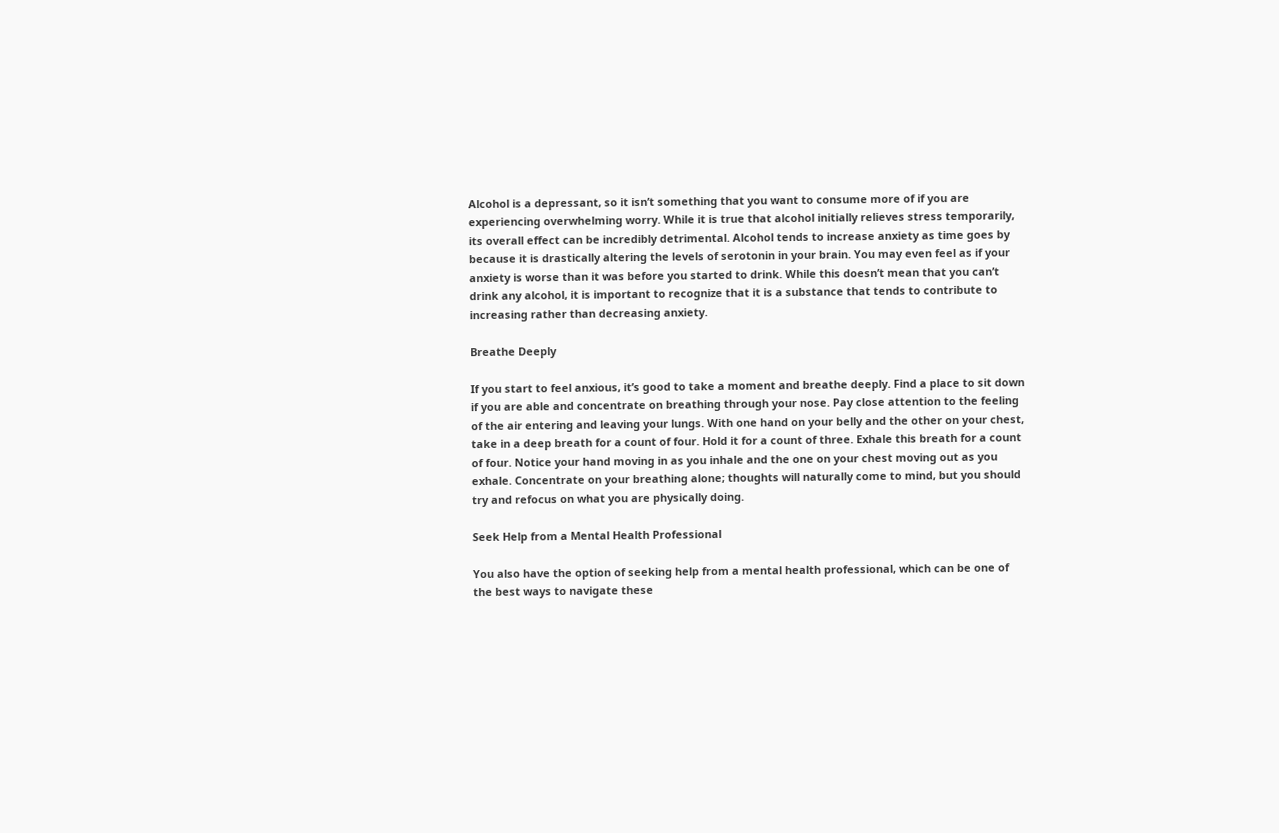Alcohol is a depressant, so it isn’t something that you want to consume more of if you are experiencing overwhelming worry. While it is true that alcohol initially relieves stress temporarily, its overall effect can be incredibly detrimental. Alcohol tends to increase anxiety as time goes by because it is drastically altering the levels of serotonin in your brain. You may even feel as if your anxiety is worse than it was before you started to drink. While this doesn’t mean that you can’t drink any alcohol, it is important to recognize that it is a substance that tends to contribute to increasing rather than decreasing anxiety.

Breathe Deeply

If you start to feel anxious, it’s good to take a moment and breathe deeply. Find a place to sit down if you are able and concentrate on breathing through your nose. Pay close attention to the feeling of the air entering and leaving your lungs. With one hand on your belly and the other on your chest, take in a deep breath for a count of four. Hold it for a count of three. Exhale this breath for a count of four. Notice your hand moving in as you inhale and the one on your chest moving out as you exhale. Concentrate on your breathing alone; thoughts will naturally come to mind, but you should try and refocus on what you are physically doing.

Seek Help from a Mental Health Professional

You also have the option of seeking help from a mental health professional, which can be one of the best ways to navigate these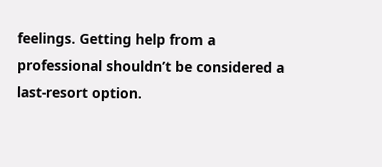feelings. Getting help from a professional shouldn’t be considered a last-resort option.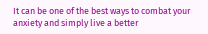It can be one of the best ways to combat your anxiety and simply live a better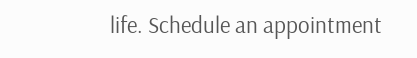life. Schedule an appointment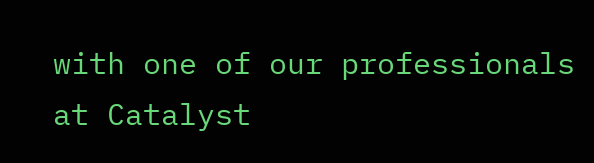with one of our professionals at Catalyst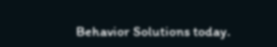Behavior Solutions today.